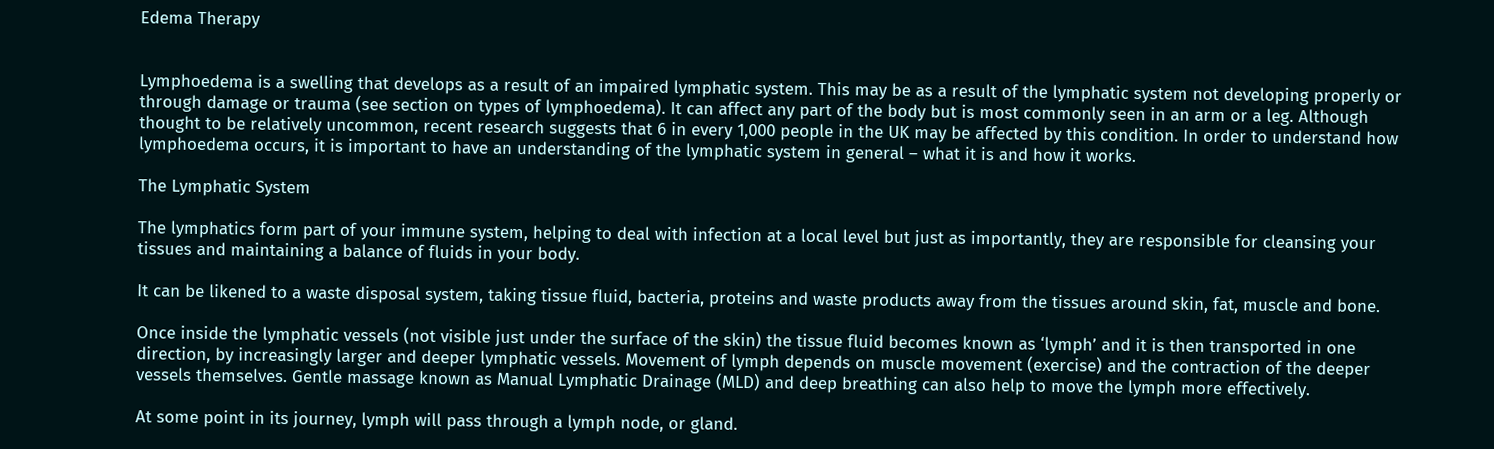Edema Therapy


Lymphoedema is a swelling that develops as a result of an impaired lymphatic system. This may be as a result of the lymphatic system not developing properly or through damage or trauma (see section on types of lymphoedema). It can affect any part of the body but is most commonly seen in an arm or a leg. Although thought to be relatively uncommon, recent research suggests that 6 in every 1,000 people in the UK may be affected by this condition. In order to understand how lymphoedema occurs, it is important to have an understanding of the lymphatic system in general – what it is and how it works.

The Lymphatic System

The lymphatics form part of your immune system, helping to deal with infection at a local level but just as importantly, they are responsible for cleansing your tissues and maintaining a balance of fluids in your body.

It can be likened to a waste disposal system, taking tissue fluid, bacteria, proteins and waste products away from the tissues around skin, fat, muscle and bone.

Once inside the lymphatic vessels (not visible just under the surface of the skin) the tissue fluid becomes known as ‘lymph’ and it is then transported in one direction, by increasingly larger and deeper lymphatic vessels. Movement of lymph depends on muscle movement (exercise) and the contraction of the deeper vessels themselves. Gentle massage known as Manual Lymphatic Drainage (MLD) and deep breathing can also help to move the lymph more effectively.

At some point in its journey, lymph will pass through a lymph node, or gland.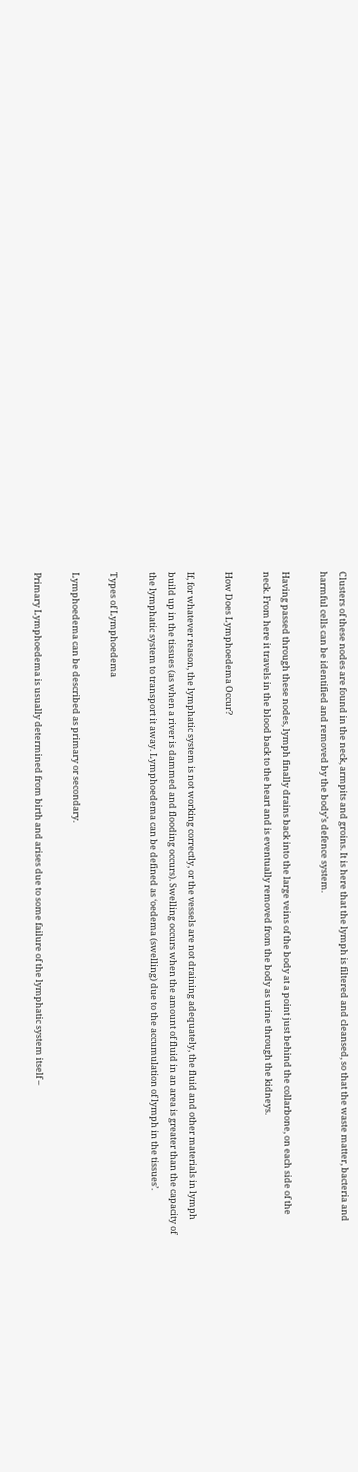Clusters of these nodes are found in the neck, armpits and groins. It is here that the lymph is filtered and cleansed, so that the waste matter, bacteria and harmful cells can be identified and removed by the body’s defence system.

Having passed through these nodes, lymph finally drains back into the large veins of the body at a point just behind the collarbone, on each side of the neck. From here it travels in the blood back to the heart and is eventually removed from the body as urine through the kidneys.

How Does Lymphoedema Occur?

If, for whatever reason, the lymphatic system is not working correctly, or the vessels are not draining adequately, the fluid and other materials in lymph build up in the tissues (as when a river is dammed and flooding occurs). Swelling occurs when the amount of fluid in an area is greater than the capacity of the lymphatic system to transport it away. Lymphoedema can be defined as ‘oedema (swelling) due to the accumulation of lymph in the tissues’.

Types of Lymphoedema

Lymphoedema can be described as primary or secondary.

Primary Lymphoedema is usually determined from birth and arises due to some failure of the lymphatic system itself –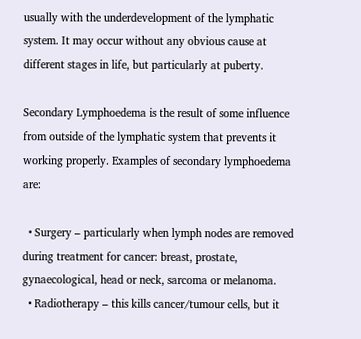usually with the underdevelopment of the lymphatic system. It may occur without any obvious cause at different stages in life, but particularly at puberty.

Secondary Lymphoedema is the result of some influence from outside of the lymphatic system that prevents it working properly. Examples of secondary lymphoedema are:

  • Surgery – particularly when lymph nodes are removed during treatment for cancer: breast, prostate, gynaecological, head or neck, sarcoma or melanoma.
  • Radiotherapy – this kills cancer/tumour cells, but it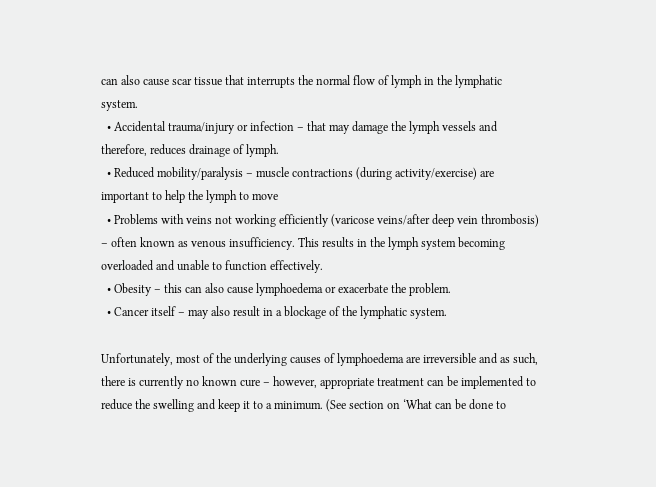can also cause scar tissue that interrupts the normal flow of lymph in the lymphatic system.
  • Accidental trauma/injury or infection – that may damage the lymph vessels and therefore, reduces drainage of lymph.
  • Reduced mobility/paralysis – muscle contractions (during activity/exercise) are important to help the lymph to move
  • Problems with veins not working efficiently (varicose veins/after deep vein thrombosis) – often known as venous insufficiency. This results in the lymph system becoming overloaded and unable to function effectively.
  • Obesity – this can also cause lymphoedema or exacerbate the problem.
  • Cancer itself – may also result in a blockage of the lymphatic system.

Unfortunately, most of the underlying causes of lymphoedema are irreversible and as such, there is currently no known cure – however, appropriate treatment can be implemented to reduce the swelling and keep it to a minimum. (See section on ‘What can be done to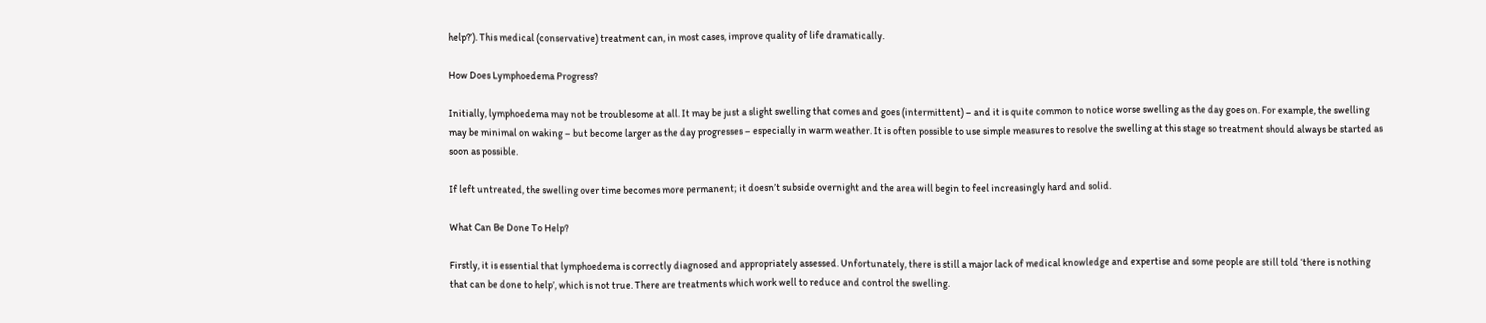help?’). This medical (conservative) treatment can, in most cases, improve quality of life dramatically.

How Does Lymphoedema Progress?

Initially, lymphoedema may not be troublesome at all. It may be just a slight swelling that comes and goes (intermittent) – and it is quite common to notice worse swelling as the day goes on. For example, the swelling may be minimal on waking – but become larger as the day progresses – especially in warm weather. It is often possible to use simple measures to resolve the swelling at this stage so treatment should always be started as soon as possible.

If left untreated, the swelling over time becomes more permanent; it doesn’t subside overnight and the area will begin to feel increasingly hard and solid.

What Can Be Done To Help?

Firstly, it is essential that lymphoedema is correctly diagnosed and appropriately assessed. Unfortunately, there is still a major lack of medical knowledge and expertise and some people are still told ‘there is nothing that can be done to help’, which is not true. There are treatments which work well to reduce and control the swelling.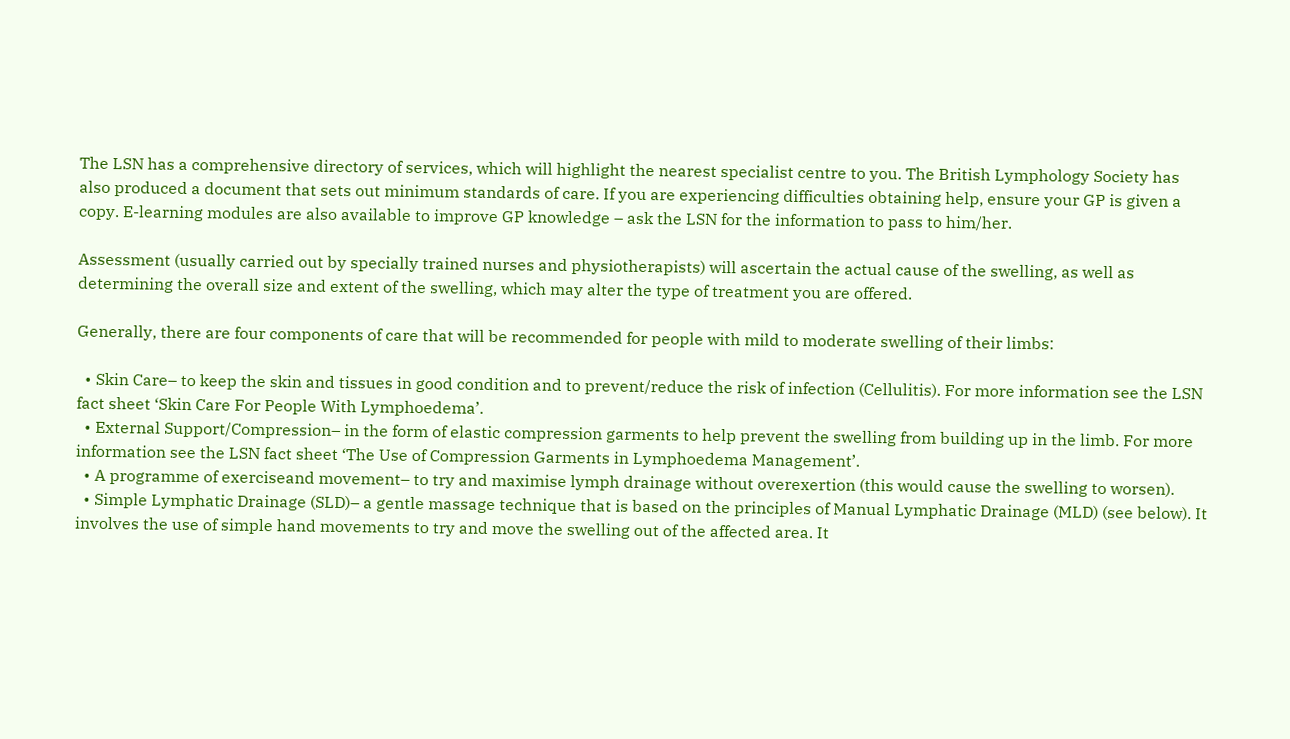The LSN has a comprehensive directory of services, which will highlight the nearest specialist centre to you. The British Lymphology Society has also produced a document that sets out minimum standards of care. If you are experiencing difficulties obtaining help, ensure your GP is given a copy. E-learning modules are also available to improve GP knowledge – ask the LSN for the information to pass to him/her.

Assessment (usually carried out by specially trained nurses and physiotherapists) will ascertain the actual cause of the swelling, as well as determining the overall size and extent of the swelling, which may alter the type of treatment you are offered.

Generally, there are four components of care that will be recommended for people with mild to moderate swelling of their limbs:

  • Skin Care– to keep the skin and tissues in good condition and to prevent/reduce the risk of infection (Cellulitis). For more information see the LSN fact sheet ‘Skin Care For People With Lymphoedema’.
  • External Support/Compression– in the form of elastic compression garments to help prevent the swelling from building up in the limb. For more information see the LSN fact sheet ‘The Use of Compression Garments in Lymphoedema Management’.
  • A programme of exerciseand movement– to try and maximise lymph drainage without overexertion (this would cause the swelling to worsen).
  • Simple Lymphatic Drainage (SLD)– a gentle massage technique that is based on the principles of Manual Lymphatic Drainage (MLD) (see below). It involves the use of simple hand movements to try and move the swelling out of the affected area. It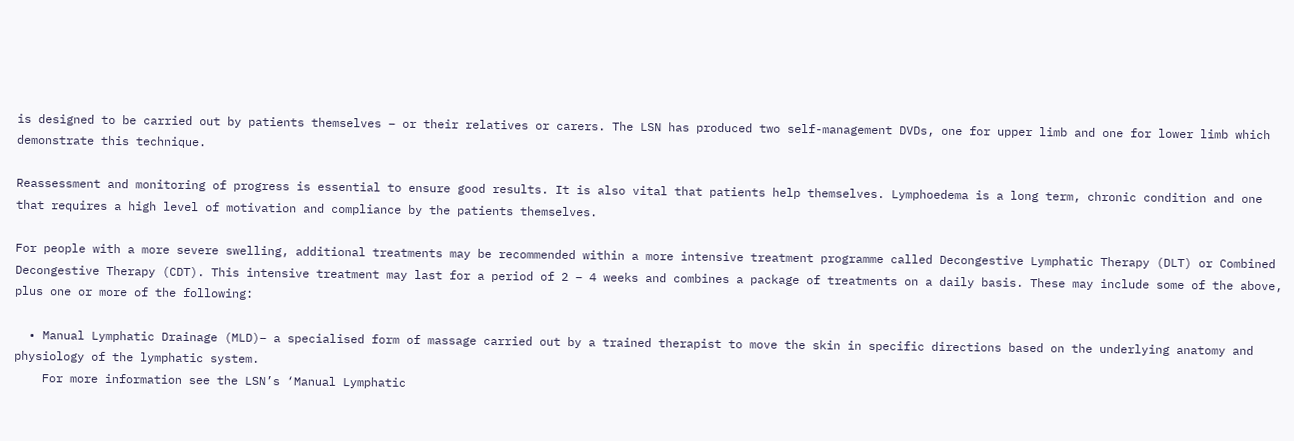is designed to be carried out by patients themselves – or their relatives or carers. The LSN has produced two self-management DVDs, one for upper limb and one for lower limb which demonstrate this technique.

Reassessment and monitoring of progress is essential to ensure good results. It is also vital that patients help themselves. Lymphoedema is a long term, chronic condition and one that requires a high level of motivation and compliance by the patients themselves.

For people with a more severe swelling, additional treatments may be recommended within a more intensive treatment programme called Decongestive Lymphatic Therapy (DLT) or Combined Decongestive Therapy (CDT). This intensive treatment may last for a period of 2 – 4 weeks and combines a package of treatments on a daily basis. These may include some of the above, plus one or more of the following:

  • Manual Lymphatic Drainage (MLD)– a specialised form of massage carried out by a trained therapist to move the skin in specific directions based on the underlying anatomy and physiology of the lymphatic system.
    For more information see the LSN’s ‘Manual Lymphatic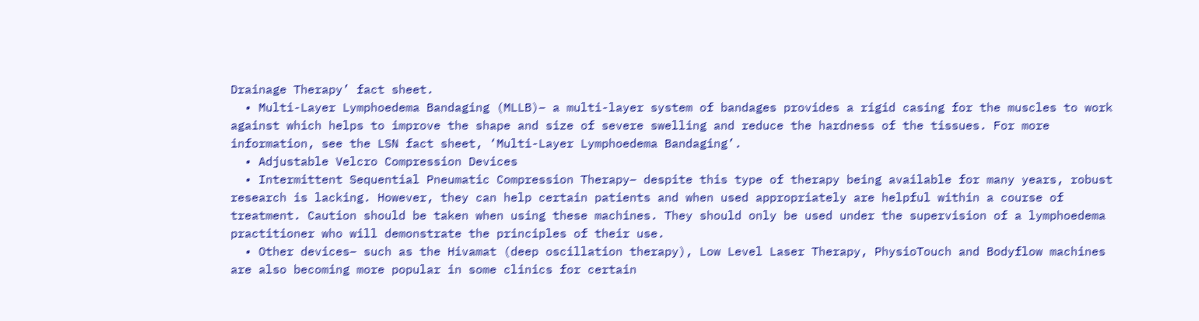Drainage Therapy’ fact sheet.
  • Multi-Layer Lymphoedema Bandaging (MLLB)– a multi-layer system of bandages provides a rigid casing for the muscles to work against which helps to improve the shape and size of severe swelling and reduce the hardness of the tissues. For more information, see the LSN fact sheet, ‘Multi-Layer Lymphoedema Bandaging’.
  • Adjustable Velcro Compression Devices
  • Intermittent Sequential Pneumatic Compression Therapy– despite this type of therapy being available for many years, robust research is lacking. However, they can help certain patients and when used appropriately are helpful within a course of treatment. Caution should be taken when using these machines. They should only be used under the supervision of a lymphoedema practitioner who will demonstrate the principles of their use.
  • Other devices– such as the Hivamat (deep oscillation therapy), Low Level Laser Therapy, PhysioTouch and Bodyflow machines are also becoming more popular in some clinics for certain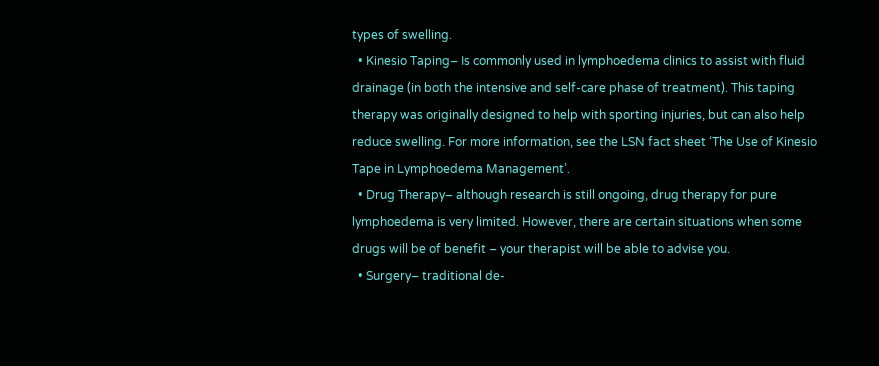types of swelling.
  • Kinesio Taping– Is commonly used in lymphoedema clinics to assist with fluid drainage (in both the intensive and self-care phase of treatment). This taping therapy was originally designed to help with sporting injuries, but can also help reduce swelling. For more information, see the LSN fact sheet ‘The Use of Kinesio Tape in Lymphoedema Management’.
  • Drug Therapy– although research is still ongoing, drug therapy for pure lymphoedema is very limited. However, there are certain situations when some drugs will be of benefit – your therapist will be able to advise you.
  • Surgery– traditional de-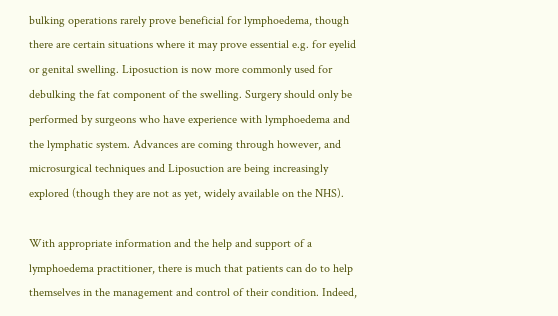bulking operations rarely prove beneficial for lymphoedema, though there are certain situations where it may prove essential e.g. for eyelid or genital swelling. Liposuction is now more commonly used for debulking the fat component of the swelling. Surgery should only be performed by surgeons who have experience with lymphoedema and the lymphatic system. Advances are coming through however, and microsurgical techniques and Liposuction are being increasingly explored (though they are not as yet, widely available on the NHS).

With appropriate information and the help and support of a lymphoedema practitioner, there is much that patients can do to help themselves in the management and control of their condition. Indeed,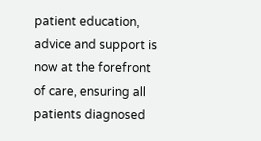patient education, advice and support is now at the forefront of care, ensuring all patients diagnosed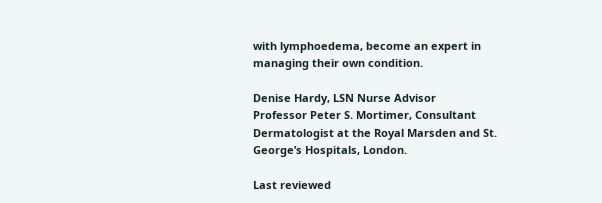with lymphoedema, become an expert in managing their own condition.

Denise Hardy, LSN Nurse Advisor
Professor Peter S. Mortimer, Consultant Dermatologist at the Royal Marsden and St. George’s Hospitals, London.

Last reviewed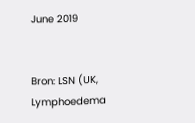June 2019


Bron: LSN (UK, Lymphoedema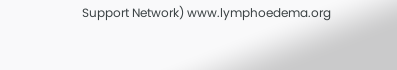Support Network) www.lymphoedema.org